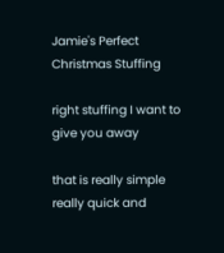Jamie's Perfect Christmas Stuffing

right stuffing I want to give you away

that is really simple really quick and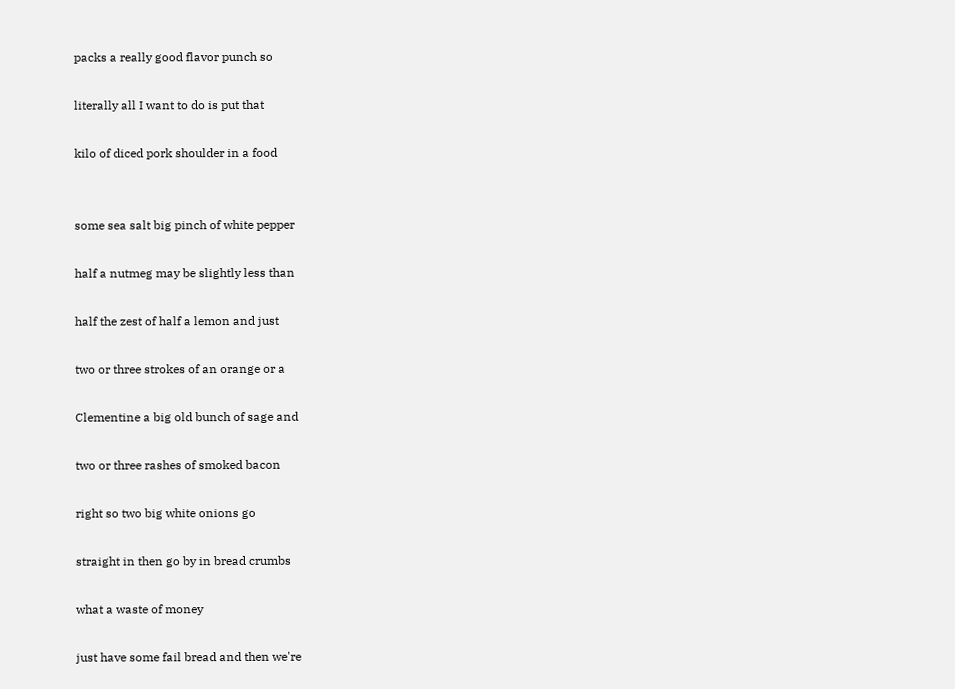packs a really good flavor punch so

literally all I want to do is put that

kilo of diced pork shoulder in a food


some sea salt big pinch of white pepper

half a nutmeg may be slightly less than

half the zest of half a lemon and just

two or three strokes of an orange or a

Clementine a big old bunch of sage and

two or three rashes of smoked bacon

right so two big white onions go

straight in then go by in bread crumbs

what a waste of money

just have some fail bread and then we're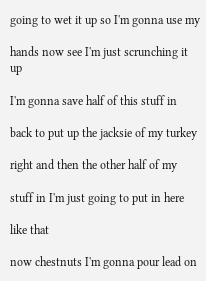going to wet it up so I'm gonna use my

hands now see I'm just scrunching it up

I'm gonna save half of this stuff in

back to put up the jacksie of my turkey

right and then the other half of my

stuff in I'm just going to put in here

like that

now chestnuts I'm gonna pour lead on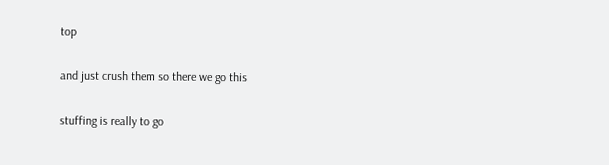top

and just crush them so there we go this

stuffing is really to go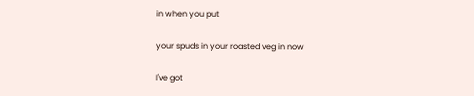in when you put

your spuds in your roasted veg in now

I've got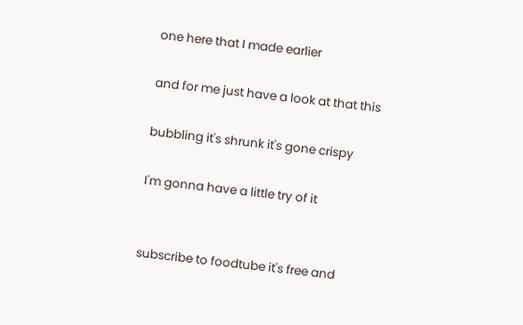one here that I made earlier

and for me just have a look at that this

bubbling it's shrunk it's gone crispy

I'm gonna have a little try of it


subscribe to foodtube it's free and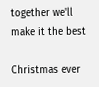together we'll make it the best

Christmas ever